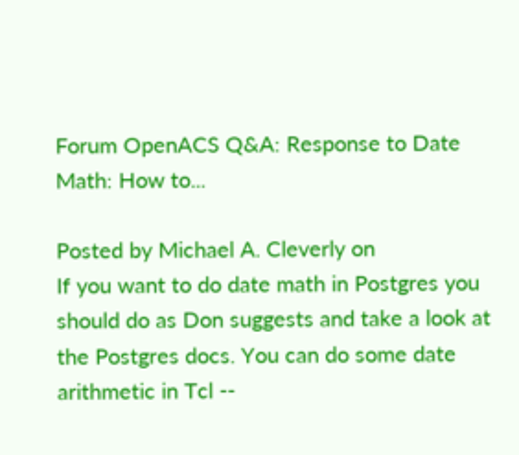Forum OpenACS Q&A: Response to Date Math: How to...

Posted by Michael A. Cleverly on
If you want to do date math in Postgres you should do as Don suggests and take a look at the Postgres docs. You can do some date arithmetic in Tcl --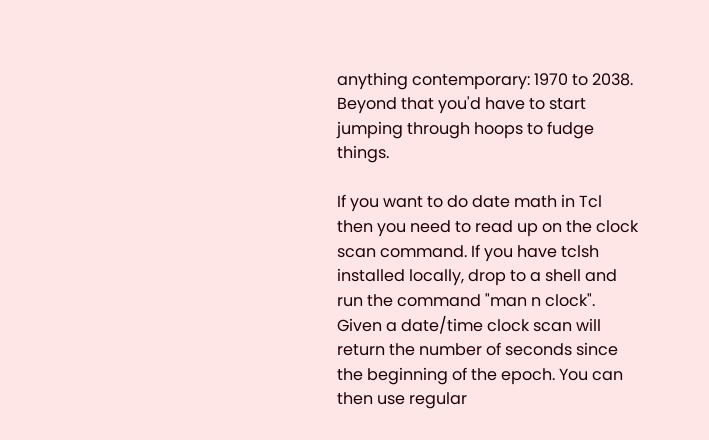anything contemporary: 1970 to 2038. Beyond that you'd have to start jumping through hoops to fudge things.

If you want to do date math in Tcl then you need to read up on the clock scan command. If you have tclsh installed locally, drop to a shell and run the command "man n clock". Given a date/time clock scan will return the number of seconds since the beginning of the epoch. You can then use regular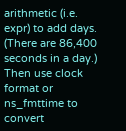arithmetic (i.e. expr) to add days. (There are 86,400 seconds in a day.) Then use clock format or ns_fmttime to convert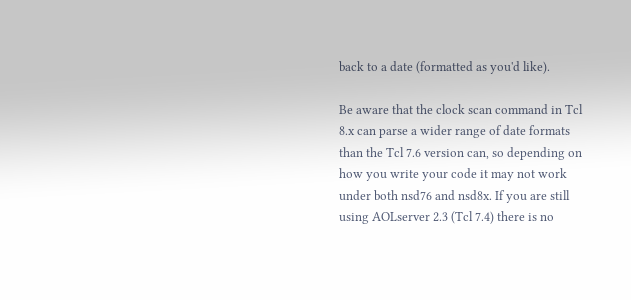back to a date (formatted as you'd like).

Be aware that the clock scan command in Tcl 8.x can parse a wider range of date formats than the Tcl 7.6 version can, so depending on how you write your code it may not work under both nsd76 and nsd8x. If you are still using AOLserver 2.3 (Tcl 7.4) there is no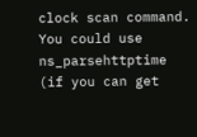clock scan command. You could use ns_parsehttptime (if you can get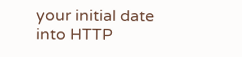your initial date into HTTP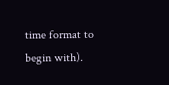time format to begin with).